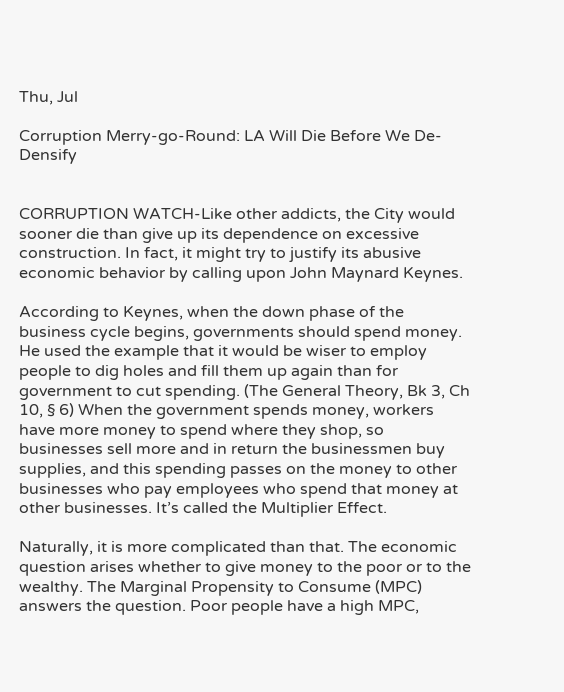Thu, Jul

Corruption Merry-go-Round: LA Will Die Before We De-Densify


CORRUPTION WATCH-Like other addicts, the City would sooner die than give up its dependence on excessive construction. In fact, it might try to justify its abusive economic behavior by calling upon John Maynard Keynes.

According to Keynes, when the down phase of the business cycle begins, governments should spend money. He used the example that it would be wiser to employ people to dig holes and fill them up again than for government to cut spending. (The General Theory, Bk 3, Ch 10, § 6) When the government spends money, workers have more money to spend where they shop, so businesses sell more and in return the businessmen buy supplies, and this spending passes on the money to other businesses who pay employees who spend that money at other businesses. It’s called the Multiplier Effect.

Naturally, it is more complicated than that. The economic question arises whether to give money to the poor or to the wealthy. The Marginal Propensity to Consume (MPC) answers the question. Poor people have a high MPC,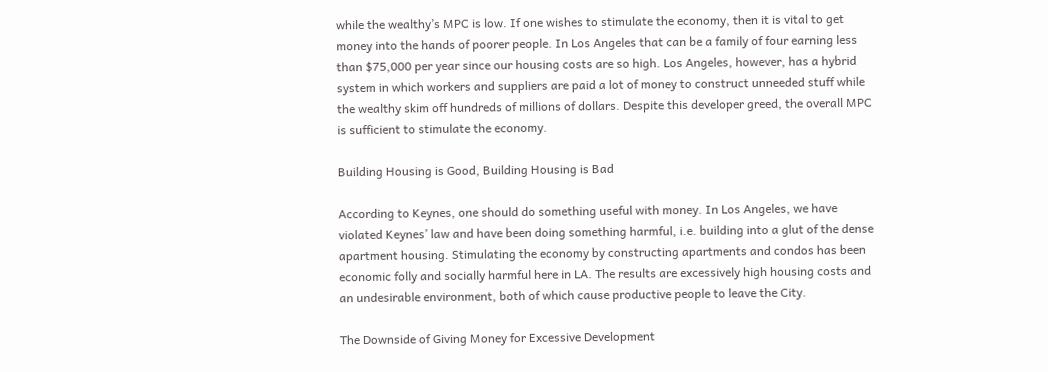while the wealthy’s MPC is low. If one wishes to stimulate the economy, then it is vital to get money into the hands of poorer people. In Los Angeles that can be a family of four earning less than $75,000 per year since our housing costs are so high. Los Angeles, however, has a hybrid system in which workers and suppliers are paid a lot of money to construct unneeded stuff while the wealthy skim off hundreds of millions of dollars. Despite this developer greed, the overall MPC is sufficient to stimulate the economy.

Building Housing is Good, Building Housing is Bad

According to Keynes, one should do something useful with money. In Los Angeles, we have violated Keynes’ law and have been doing something harmful, i.e. building into a glut of the dense apartment housing. Stimulating the economy by constructing apartments and condos has been economic folly and socially harmful here in LA. The results are excessively high housing costs and an undesirable environment, both of which cause productive people to leave the City.

The Downside of Giving Money for Excessive Development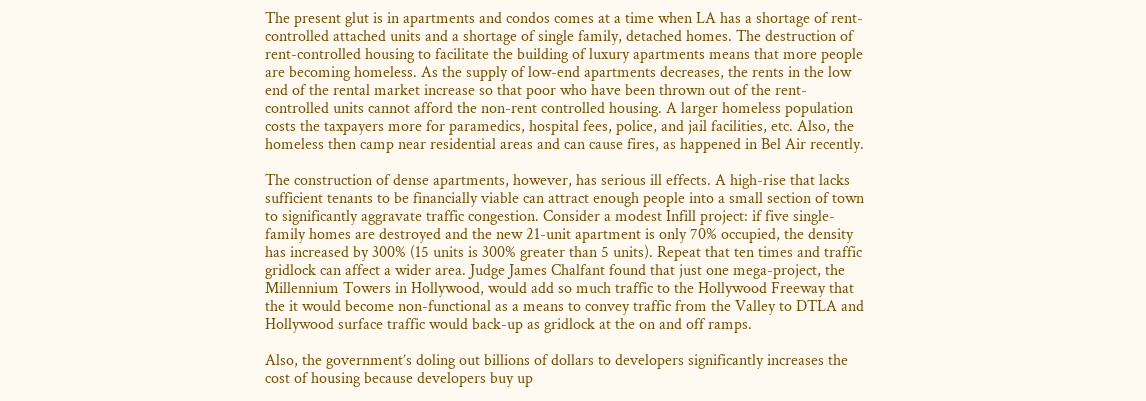The present glut is in apartments and condos comes at a time when LA has a shortage of rent-controlled attached units and a shortage of single family, detached homes. The destruction of rent-controlled housing to facilitate the building of luxury apartments means that more people are becoming homeless. As the supply of low-end apartments decreases, the rents in the low end of the rental market increase so that poor who have been thrown out of the rent-controlled units cannot afford the non-rent controlled housing. A larger homeless population costs the taxpayers more for paramedics, hospital fees, police, and jail facilities, etc. Also, the homeless then camp near residential areas and can cause fires, as happened in Bel Air recently.

The construction of dense apartments, however, has serious ill effects. A high-rise that lacks sufficient tenants to be financially viable can attract enough people into a small section of town to significantly aggravate traffic congestion. Consider a modest Infill project: if five single-family homes are destroyed and the new 21-unit apartment is only 70% occupied, the density has increased by 300% (15 units is 300% greater than 5 units). Repeat that ten times and traffic gridlock can affect a wider area. Judge James Chalfant found that just one mega-project, the Millennium Towers in Hollywood, would add so much traffic to the Hollywood Freeway that the it would become non-functional as a means to convey traffic from the Valley to DTLA and Hollywood surface traffic would back-up as gridlock at the on and off ramps.

Also, the government’s doling out billions of dollars to developers significantly increases the cost of housing because developers buy up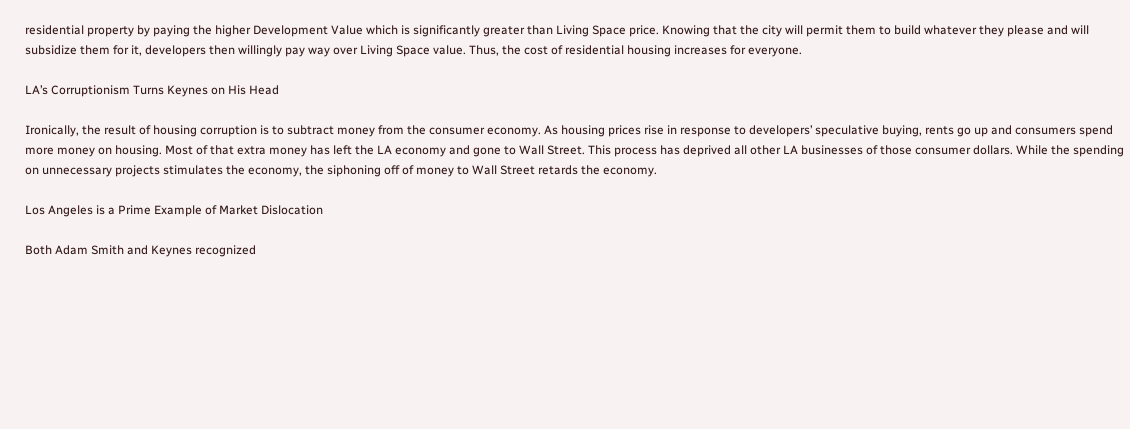residential property by paying the higher Development Value which is significantly greater than Living Space price. Knowing that the city will permit them to build whatever they please and will subsidize them for it, developers then willingly pay way over Living Space value. Thus, the cost of residential housing increases for everyone.

LA’s Corruptionism Turns Keynes on His Head

Ironically, the result of housing corruption is to subtract money from the consumer economy. As housing prices rise in response to developers’ speculative buying, rents go up and consumers spend more money on housing. Most of that extra money has left the LA economy and gone to Wall Street. This process has deprived all other LA businesses of those consumer dollars. While the spending on unnecessary projects stimulates the economy, the siphoning off of money to Wall Street retards the economy.

Los Angeles is a Prime Example of Market Dislocation

Both Adam Smith and Keynes recognized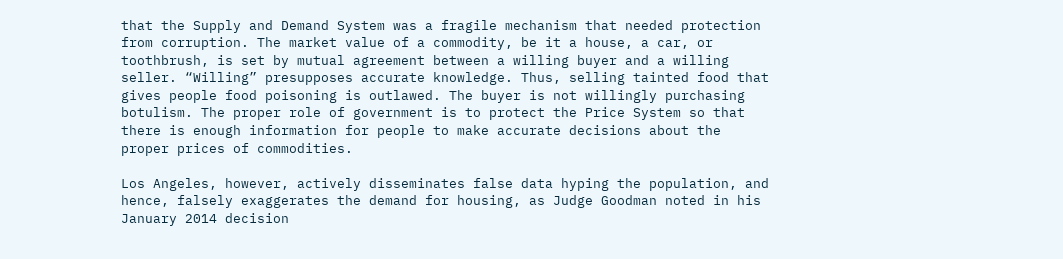that the Supply and Demand System was a fragile mechanism that needed protection from corruption. The market value of a commodity, be it a house, a car, or toothbrush, is set by mutual agreement between a willing buyer and a willing seller. “Willing” presupposes accurate knowledge. Thus, selling tainted food that gives people food poisoning is outlawed. The buyer is not willingly purchasing botulism. The proper role of government is to protect the Price System so that there is enough information for people to make accurate decisions about the proper prices of commodities.

Los Angeles, however, actively disseminates false data hyping the population, and hence, falsely exaggerates the demand for housing, as Judge Goodman noted in his January 2014 decision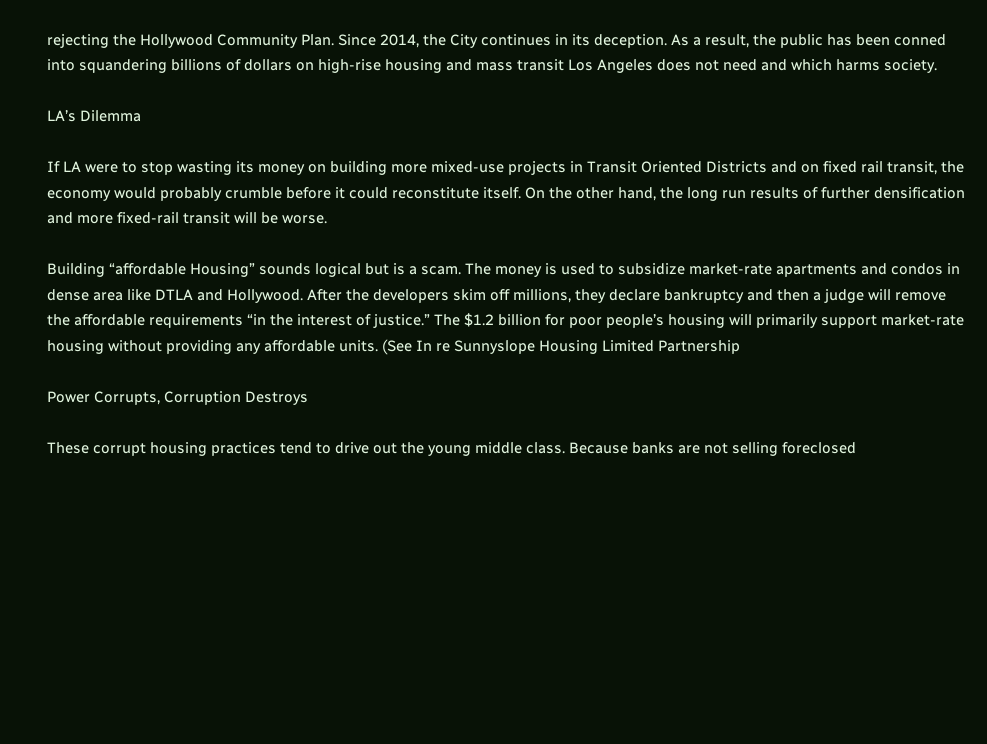rejecting the Hollywood Community Plan. Since 2014, the City continues in its deception. As a result, the public has been conned into squandering billions of dollars on high-rise housing and mass transit Los Angeles does not need and which harms society.

LA’s Dilemma

If LA were to stop wasting its money on building more mixed-use projects in Transit Oriented Districts and on fixed rail transit, the economy would probably crumble before it could reconstitute itself. On the other hand, the long run results of further densification and more fixed-rail transit will be worse.

Building “affordable Housing” sounds logical but is a scam. The money is used to subsidize market-rate apartments and condos in dense area like DTLA and Hollywood. After the developers skim off millions, they declare bankruptcy and then a judge will remove the affordable requirements “in the interest of justice.” The $1.2 billion for poor people’s housing will primarily support market-rate housing without providing any affordable units. (See In re Sunnyslope Housing Limited Partnership

Power Corrupts, Corruption Destroys

These corrupt housing practices tend to drive out the young middle class. Because banks are not selling foreclosed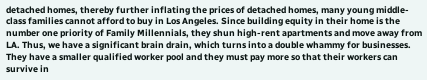detached homes, thereby further inflating the prices of detached homes, many young middle-class families cannot afford to buy in Los Angeles. Since building equity in their home is the number one priority of Family Millennials, they shun high-rent apartments and move away from LA. Thus, we have a significant brain drain, which turns into a double whammy for businesses. They have a smaller qualified worker pool and they must pay more so that their workers can survive in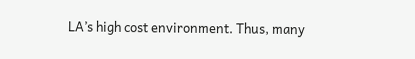LA’s high cost environment. Thus, many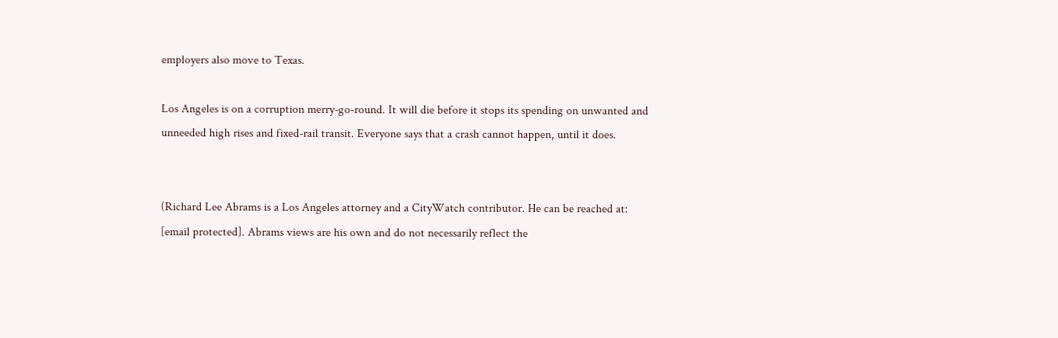employers also move to Texas.

Los Angeles is on a corruption merry-go-round. It will die before it stops its spending on unwanted and unneeded high rises and fixed-rail transit. Everyone says that a crash cannot happen, until it does.


(Richard Lee Abrams is a Los Angeles attorney and a CityWatch contributor. He can be reached at: [email protected]. Abrams views are his own and do not necessarily reflect the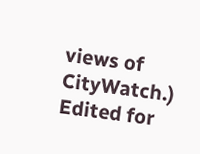views of CityWatch.) Edited for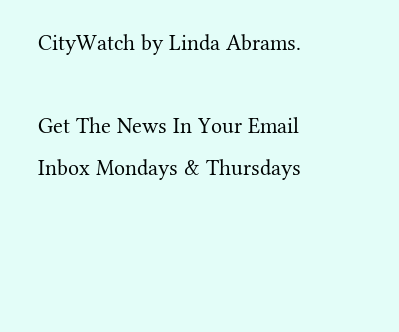CityWatch by Linda Abrams.

Get The News In Your Email Inbox Mondays & Thursdays